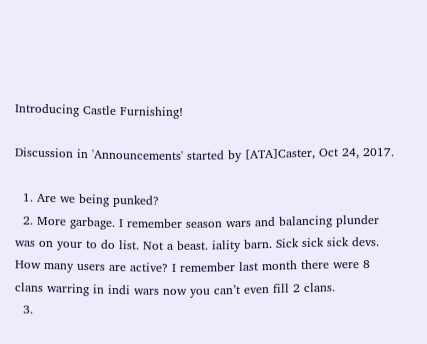Introducing Castle Furnishing!

Discussion in 'Announcements' started by [ATA]Caster, Oct 24, 2017.

  1. Are we being punked?
  2. More garbage. I remember season wars and balancing plunder was on your to do list. Not a beast. iality barn. Sick sick sick devs. How many users are active? I remember last month there were 8 clans warring in indi wars now you can’t even fill 2 clans.
  3.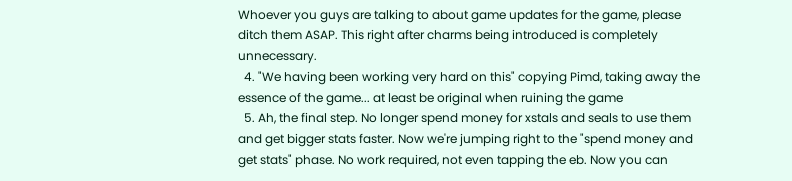Whoever you guys are talking to about game updates for the game, please ditch them ASAP. This right after charms being introduced is completely unnecessary.
  4. "We having been working very hard on this" copying Pimd, taking away the essence of the game... at least be original when ruining the game
  5. Ah, the final step. No longer spend money for xstals and seals to use them and get bigger stats faster. Now we're jumping right to the "spend money and get stats" phase. No work required, not even tapping the eb. Now you can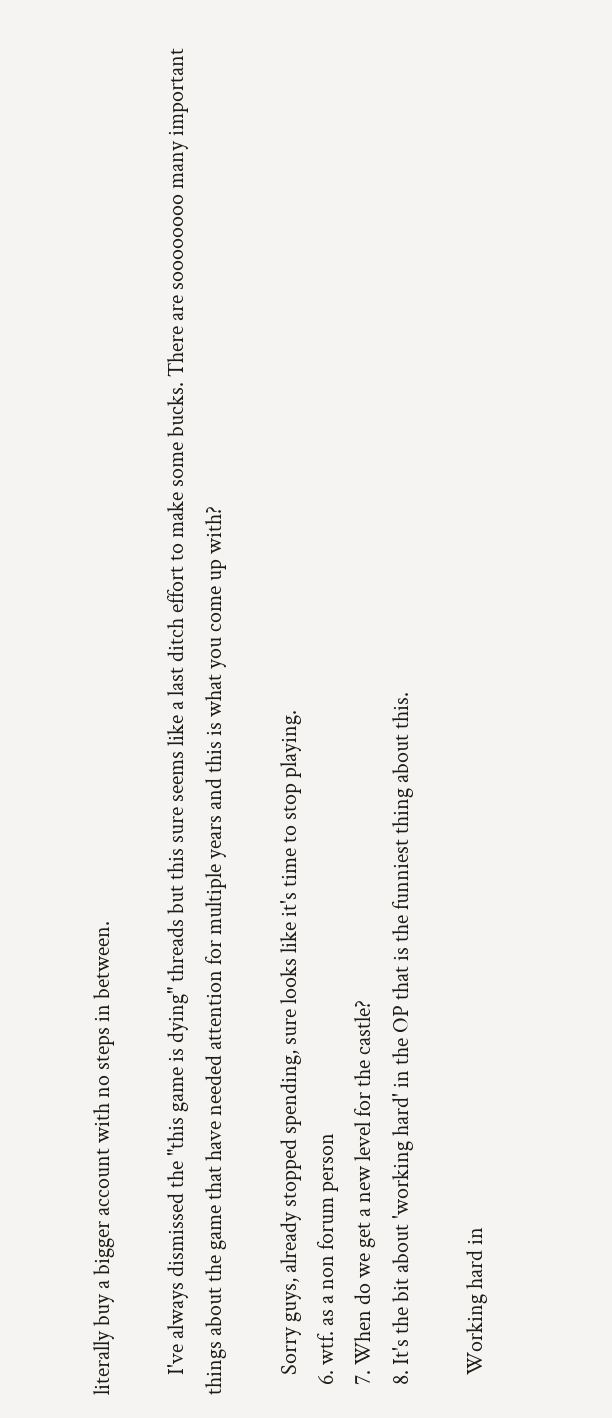literally buy a bigger account with no steps in between.

    I've always dismissed the "this game is dying" threads but this sure seems like a last ditch effort to make some bucks. There are soooooooo many important things about the game that have needed attention for multiple years and this is what you come up with?

    Sorry guys, already stopped spending, sure looks like it's time to stop playing.
  6. wtf. as a non forum person
  7. When do we get a new level for the castle?
  8. It's the bit about 'working hard' in the OP that is the funniest thing about this.

    Working hard in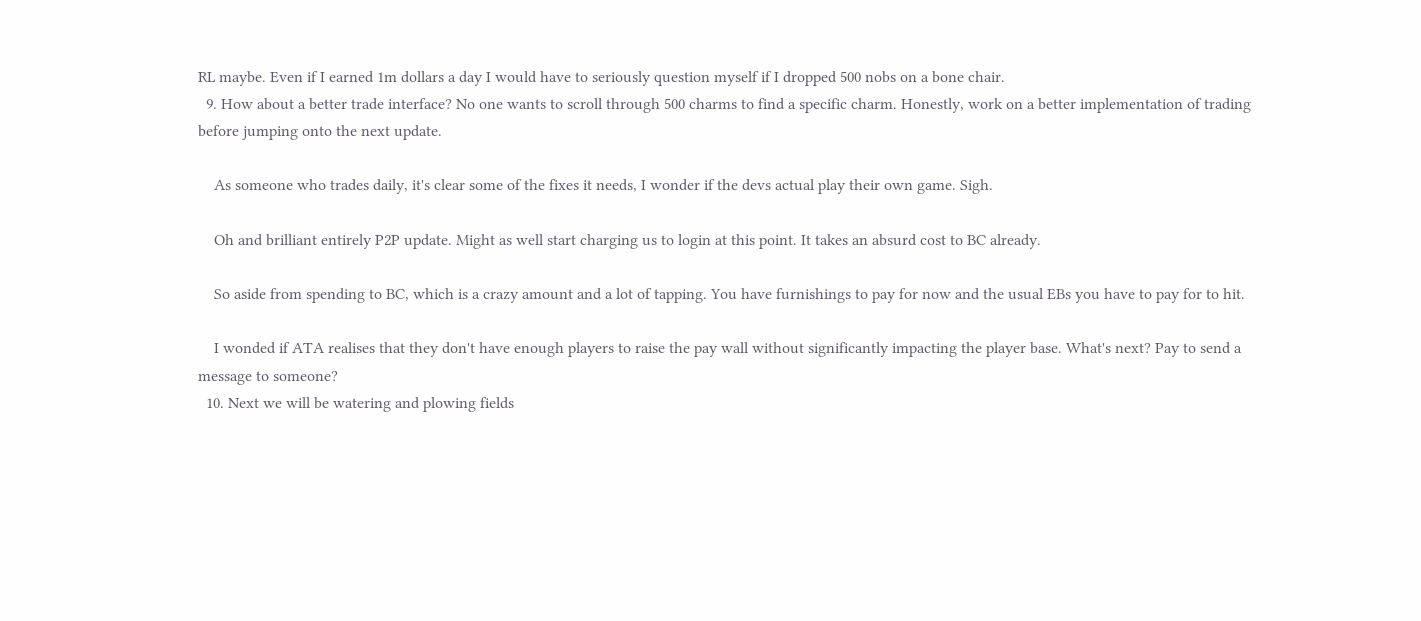RL maybe. Even if I earned 1m dollars a day I would have to seriously question myself if I dropped 500 nobs on a bone chair.
  9. How about a better trade interface? No one wants to scroll through 500 charms to find a specific charm. Honestly, work on a better implementation of trading before jumping onto the next update.

    As someone who trades daily, it's clear some of the fixes it needs, I wonder if the devs actual play their own game. Sigh.

    Oh and brilliant entirely P2P update. Might as well start charging us to login at this point. It takes an absurd cost to BC already.

    So aside from spending to BC, which is a crazy amount and a lot of tapping. You have furnishings to pay for now and the usual EBs you have to pay for to hit.

    I wonded if ATA realises that they don't have enough players to raise the pay wall without significantly impacting the player base. What's next? Pay to send a message to someone?
  10. Next we will be watering and plowing fields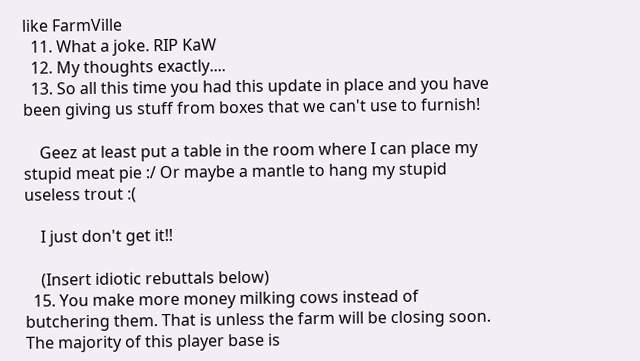like FarmVille
  11. What a joke. RIP KaW
  12. My thoughts exactly....
  13. So all this time you had this update in place and you have been giving us stuff from boxes that we can't use to furnish!

    Geez at least put a table in the room where I can place my stupid meat pie :/ Or maybe a mantle to hang my stupid useless trout :(

    I just don't get it!!

    (Insert idiotic rebuttals below)
  15. You make more money milking cows instead of butchering them. That is unless the farm will be closing soon. The majority of this player base is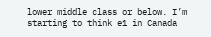lower middle class or below. I’m starting to think e1 in Canada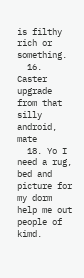is filthy rich or something.
  16. Caster upgrade from that silly android, mate
  18. Yo I need a rug, bed and picture for my dorm help me out people of kimd.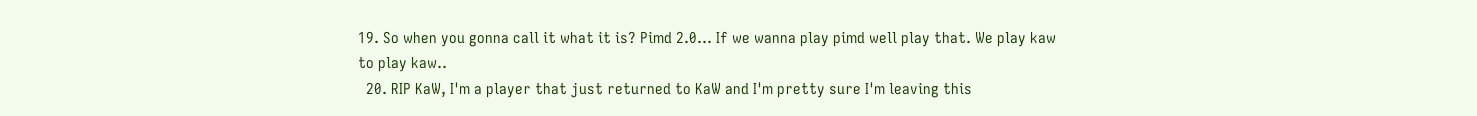19. So when you gonna call it what it is? Pimd 2.0... If we wanna play pimd well play that. We play kaw to play kaw..
  20. RIP KaW, I'm a player that just returned to KaW and I'm pretty sure I'm leaving this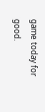game today for good.